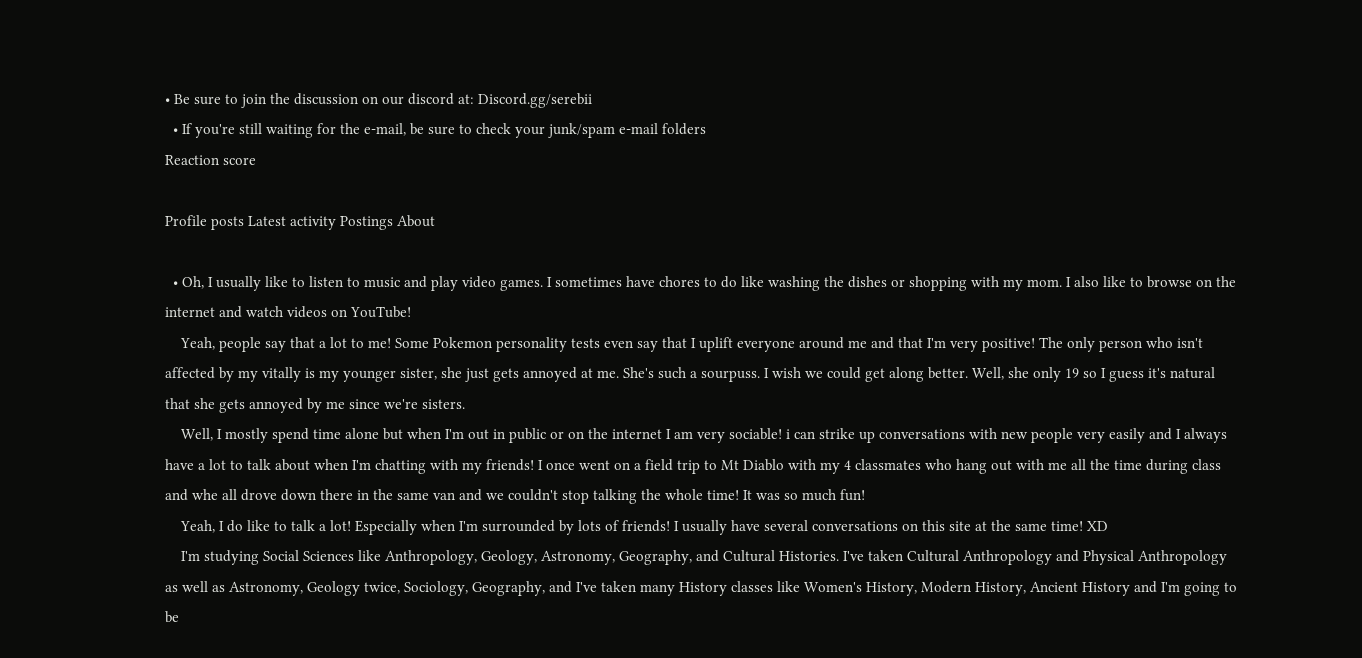• Be sure to join the discussion on our discord at: Discord.gg/serebii
  • If you're still waiting for the e-mail, be sure to check your junk/spam e-mail folders
Reaction score

Profile posts Latest activity Postings About

  • Oh, I usually like to listen to music and play video games. I sometimes have chores to do like washing the dishes or shopping with my mom. I also like to browse on the internet and watch videos on YouTube!
    Yeah, people say that a lot to me! Some Pokemon personality tests even say that I uplift everyone around me and that I'm very positive! The only person who isn't affected by my vitally is my younger sister, she just gets annoyed at me. She's such a sourpuss. I wish we could get along better. Well, she only 19 so I guess it's natural that she gets annoyed by me since we're sisters.
    Well, I mostly spend time alone but when I'm out in public or on the internet I am very sociable! i can strike up conversations with new people very easily and I always have a lot to talk about when I'm chatting with my friends! I once went on a field trip to Mt Diablo with my 4 classmates who hang out with me all the time during class and whe all drove down there in the same van and we couldn't stop talking the whole time! It was so much fun!
    Yeah, I do like to talk a lot! Especially when I'm surrounded by lots of friends! I usually have several conversations on this site at the same time! XD
    I'm studying Social Sciences like Anthropology, Geology, Astronomy, Geography, and Cultural Histories. I've taken Cultural Anthropology and Physical Anthropology as well as Astronomy, Geology twice, Sociology, Geography, and I've taken many History classes like Women's History, Modern History, Ancient History and I'm going to be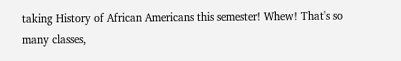taking History of African Americans this semester! Whew! That's so many classes,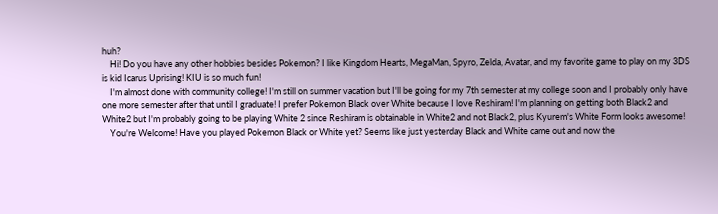huh?
    Hi! Do you have any other hobbies besides Pokemon? I like Kingdom Hearts, MegaMan, Spyro, Zelda, Avatar, and my favorite game to play on my 3DS is kid Icarus Uprising! KIU is so much fun!
    I'm almost done with community college! I'm still on summer vacation but I'll be going for my 7th semester at my college soon and I probably only have one more semester after that until I graduate! I prefer Pokemon Black over White because I love Reshiram! I'm planning on getting both Black2 and White2 but I'm probably going to be playing White 2 since Reshiram is obtainable in White2 and not Black2, plus Kyurem's White Form looks awesome!
    You're Welcome! Have you played Pokemon Black or White yet? Seems like just yesterday Black and White came out and now the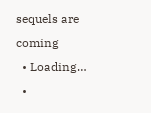sequels are coming
  • Loading…
  •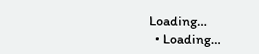Loading…
  • Loading…